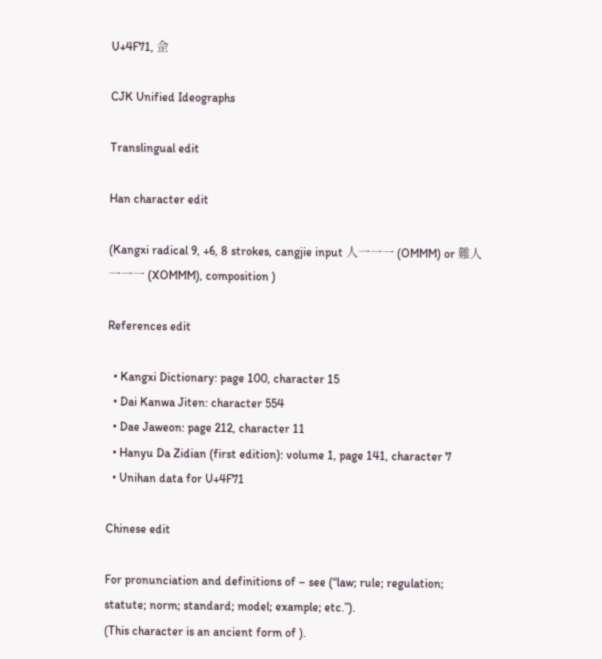U+4F71, 佱

CJK Unified Ideographs

Translingual edit

Han character edit

(Kangxi radical 9, +6, 8 strokes, cangjie input 人一一一 (OMMM) or 難人一一一 (XOMMM), composition )

References edit

  • Kangxi Dictionary: page 100, character 15
  • Dai Kanwa Jiten: character 554
  • Dae Jaweon: page 212, character 11
  • Hanyu Da Zidian (first edition): volume 1, page 141, character 7
  • Unihan data for U+4F71

Chinese edit

For pronunciation and definitions of – see (“law; rule; regulation; statute; norm; standard; model; example; etc.”).
(This character is an ancient form of ).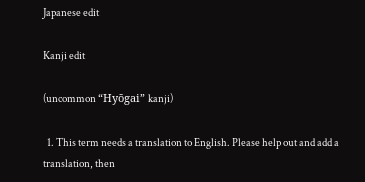Japanese edit

Kanji edit

(uncommon “Hyōgai” kanji)

  1. This term needs a translation to English. Please help out and add a translation, then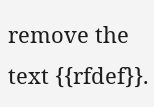remove the text {{rfdef}}.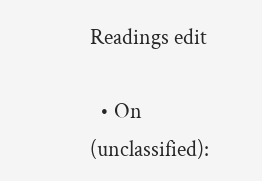Readings edit

  • On (unclassified):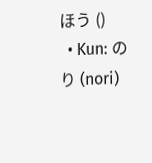ほう ()
  • Kun: のり (nori)